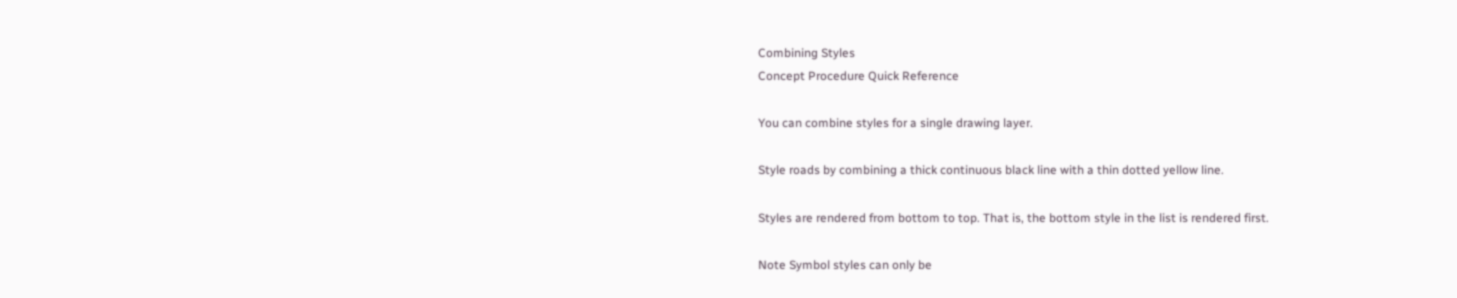Combining Styles
Concept Procedure Quick Reference

You can combine styles for a single drawing layer.

Style roads by combining a thick continuous black line with a thin dotted yellow line.

Styles are rendered from bottom to top. That is, the bottom style in the list is rendered first.

Note Symbol styles can only be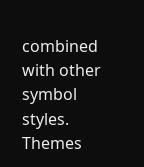combined with other symbol styles. Themes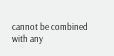cannot be combined with any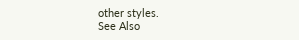other styles.
See Also